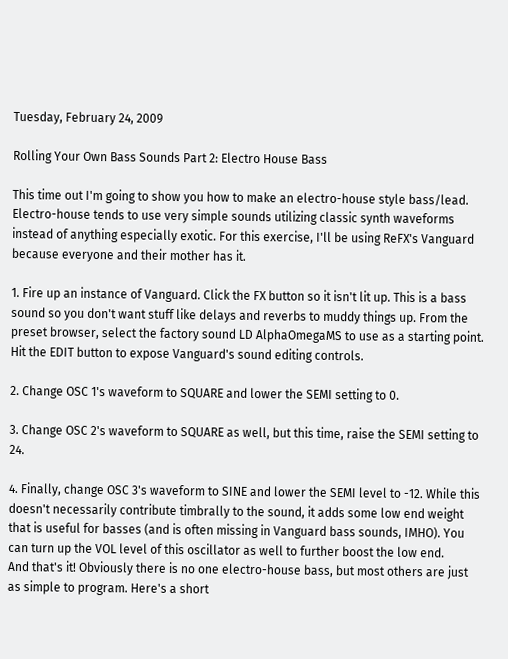Tuesday, February 24, 2009

Rolling Your Own Bass Sounds Part 2: Electro House Bass

This time out I'm going to show you how to make an electro-house style bass/lead. Electro-house tends to use very simple sounds utilizing classic synth waveforms instead of anything especially exotic. For this exercise, I'll be using ReFX's Vanguard because everyone and their mother has it.

1. Fire up an instance of Vanguard. Click the FX button so it isn't lit up. This is a bass sound so you don't want stuff like delays and reverbs to muddy things up. From the preset browser, select the factory sound LD AlphaOmegaMS to use as a starting point. Hit the EDIT button to expose Vanguard's sound editing controls.

2. Change OSC 1's waveform to SQUARE and lower the SEMI setting to 0.

3. Change OSC 2's waveform to SQUARE as well, but this time, raise the SEMI setting to 24.

4. Finally, change OSC 3's waveform to SINE and lower the SEMI level to -12. While this doesn't necessarily contribute timbrally to the sound, it adds some low end weight that is useful for basses (and is often missing in Vanguard bass sounds, IMHO). You can turn up the VOL level of this oscillator as well to further boost the low end.
And that's it! Obviously there is no one electro-house bass, but most others are just as simple to program. Here's a short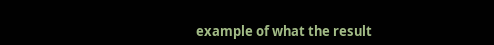example of what the result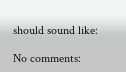should sound like:

No comments: